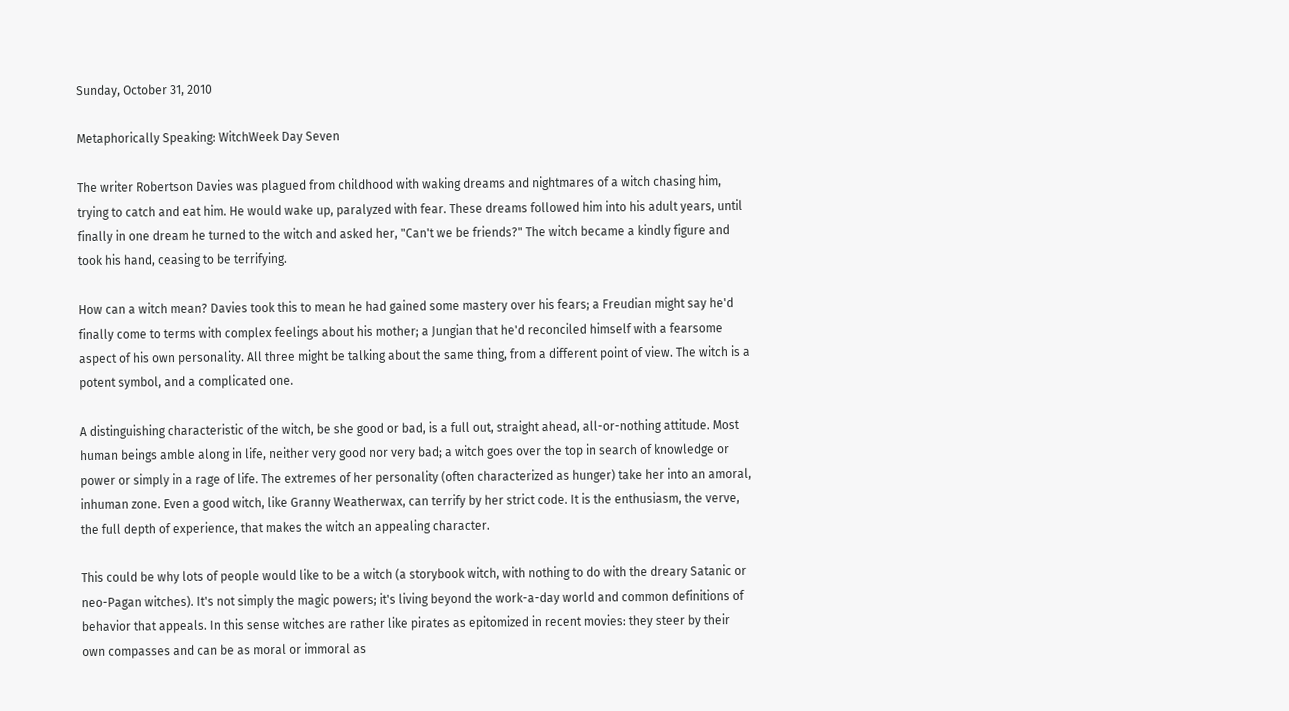Sunday, October 31, 2010

Metaphorically Speaking: WitchWeek Day Seven

The writer Robertson Davies was plagued from childhood with waking dreams and nightmares of a witch chasing him, trying to catch and eat him. He would wake up, paralyzed with fear. These dreams followed him into his adult years, until finally in one dream he turned to the witch and asked her, "Can't we be friends?" The witch became a kindly figure and took his hand, ceasing to be terrifying.

How can a witch mean? Davies took this to mean he had gained some mastery over his fears; a Freudian might say he'd finally come to terms with complex feelings about his mother; a Jungian that he'd reconciled himself with a fearsome aspect of his own personality. All three might be talking about the same thing, from a different point of view. The witch is a potent symbol, and a complicated one.

A distinguishing characteristic of the witch, be she good or bad, is a full out, straight ahead, all-or-nothing attitude. Most human beings amble along in life, neither very good nor very bad; a witch goes over the top in search of knowledge or power or simply in a rage of life. The extremes of her personality (often characterized as hunger) take her into an amoral, inhuman zone. Even a good witch, like Granny Weatherwax, can terrify by her strict code. It is the enthusiasm, the verve, the full depth of experience, that makes the witch an appealing character.

This could be why lots of people would like to be a witch (a storybook witch, with nothing to do with the dreary Satanic or neo-Pagan witches). It's not simply the magic powers; it's living beyond the work-a-day world and common definitions of behavior that appeals. In this sense witches are rather like pirates as epitomized in recent movies: they steer by their own compasses and can be as moral or immoral as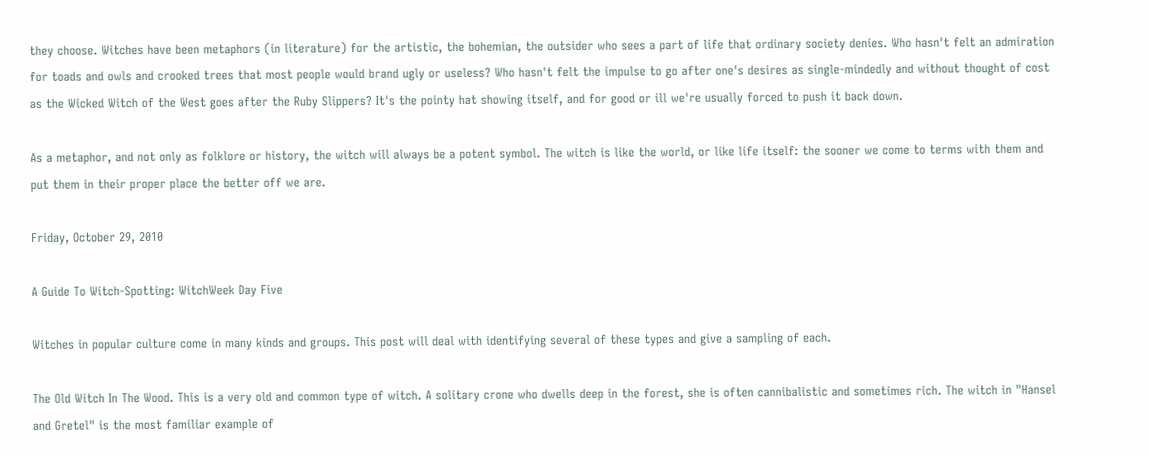they choose. Witches have been metaphors (in literature) for the artistic, the bohemian, the outsider who sees a part of life that ordinary society denies. Who hasn't felt an admiration for toads and owls and crooked trees that most people would brand ugly or useless? Who hasn't felt the impulse to go after one's desires as single-mindedly and without thought of cost as the Wicked Witch of the West goes after the Ruby Slippers? It's the pointy hat showing itself, and for good or ill we're usually forced to push it back down.

As a metaphor, and not only as folklore or history, the witch will always be a potent symbol. The witch is like the world, or like life itself: the sooner we come to terms with them and put them in their proper place the better off we are.

Friday, October 29, 2010

A Guide To Witch-Spotting: WitchWeek Day Five

Witches in popular culture come in many kinds and groups. This post will deal with identifying several of these types and give a sampling of each.

The Old Witch In The Wood. This is a very old and common type of witch. A solitary crone who dwells deep in the forest, she is often cannibalistic and sometimes rich. The witch in "Hansel and Gretel" is the most familiar example of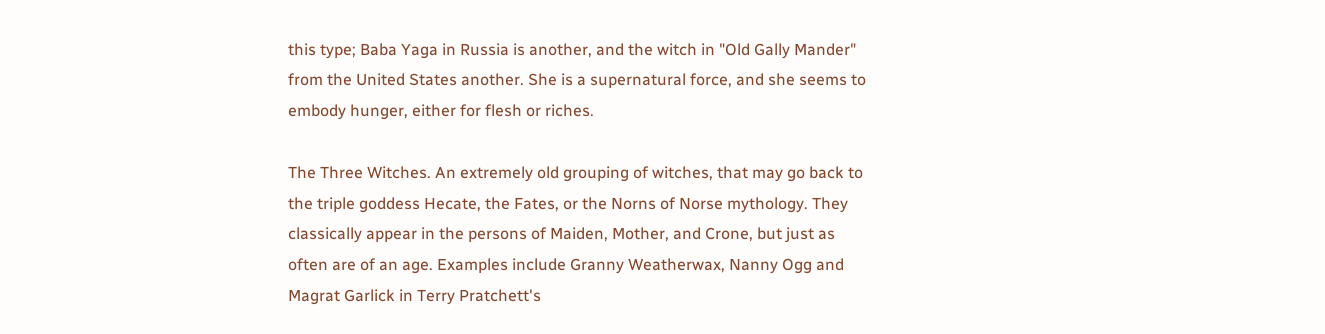this type; Baba Yaga in Russia is another, and the witch in "Old Gally Mander" from the United States another. She is a supernatural force, and she seems to embody hunger, either for flesh or riches.

The Three Witches. An extremely old grouping of witches, that may go back to the triple goddess Hecate, the Fates, or the Norns of Norse mythology. They classically appear in the persons of Maiden, Mother, and Crone, but just as often are of an age. Examples include Granny Weatherwax, Nanny Ogg and Magrat Garlick in Terry Pratchett's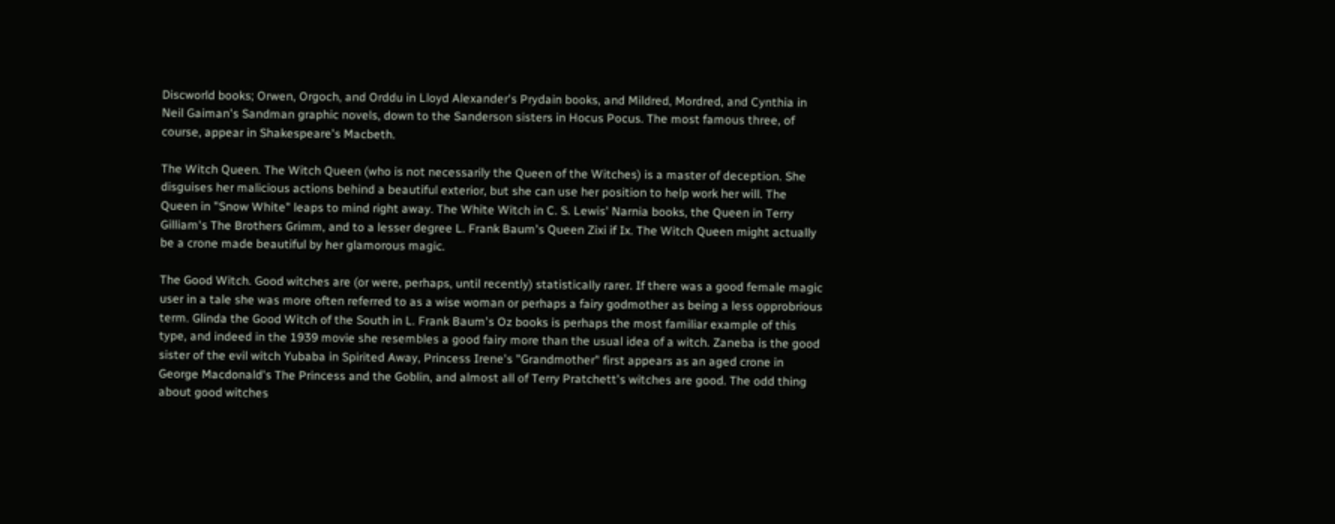Discworld books; Orwen, Orgoch, and Orddu in Lloyd Alexander's Prydain books, and Mildred, Mordred, and Cynthia in Neil Gaiman's Sandman graphic novels, down to the Sanderson sisters in Hocus Pocus. The most famous three, of course, appear in Shakespeare's Macbeth.

The Witch Queen. The Witch Queen (who is not necessarily the Queen of the Witches) is a master of deception. She disguises her malicious actions behind a beautiful exterior, but she can use her position to help work her will. The Queen in "Snow White" leaps to mind right away. The White Witch in C. S. Lewis' Narnia books, the Queen in Terry Gilliam's The Brothers Grimm, and to a lesser degree L. Frank Baum's Queen Zixi if Ix. The Witch Queen might actually be a crone made beautiful by her glamorous magic.

The Good Witch. Good witches are (or were, perhaps, until recently) statistically rarer. If there was a good female magic user in a tale she was more often referred to as a wise woman or perhaps a fairy godmother as being a less opprobrious term. Glinda the Good Witch of the South in L. Frank Baum's Oz books is perhaps the most familiar example of this type, and indeed in the 1939 movie she resembles a good fairy more than the usual idea of a witch. Zaneba is the good sister of the evil witch Yubaba in Spirited Away, Princess Irene's "Grandmother" first appears as an aged crone in George Macdonald's The Princess and the Goblin, and almost all of Terry Pratchett's witches are good. The odd thing about good witches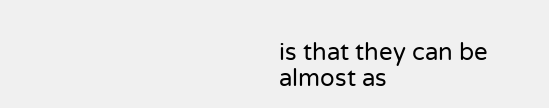is that they can be almost as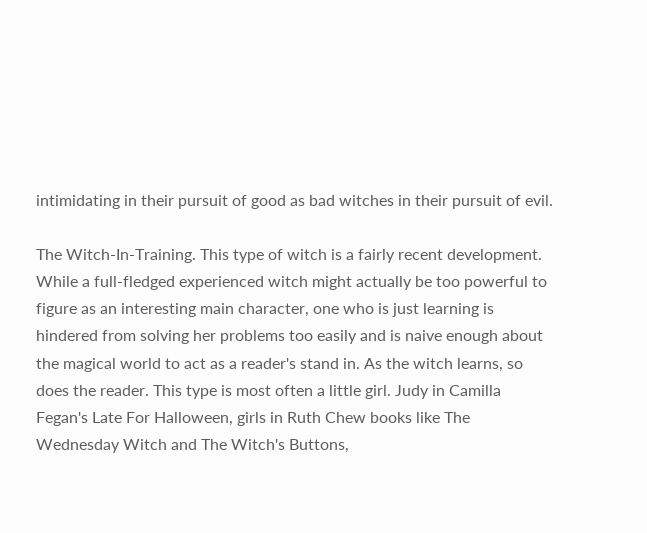intimidating in their pursuit of good as bad witches in their pursuit of evil.

The Witch-In-Training. This type of witch is a fairly recent development. While a full-fledged experienced witch might actually be too powerful to figure as an interesting main character, one who is just learning is hindered from solving her problems too easily and is naive enough about the magical world to act as a reader's stand in. As the witch learns, so does the reader. This type is most often a little girl. Judy in Camilla Fegan's Late For Halloween, girls in Ruth Chew books like The Wednesday Witch and The Witch's Buttons,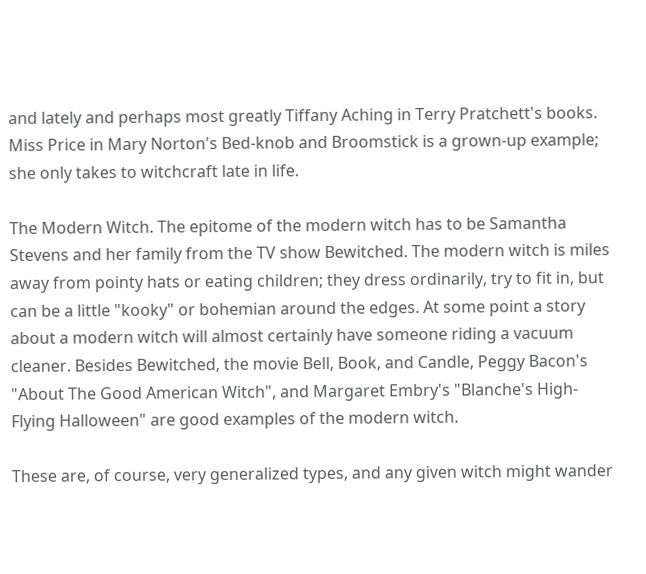and lately and perhaps most greatly Tiffany Aching in Terry Pratchett's books. Miss Price in Mary Norton's Bed-knob and Broomstick is a grown-up example; she only takes to witchcraft late in life.

The Modern Witch. The epitome of the modern witch has to be Samantha Stevens and her family from the TV show Bewitched. The modern witch is miles away from pointy hats or eating children; they dress ordinarily, try to fit in, but can be a little "kooky" or bohemian around the edges. At some point a story about a modern witch will almost certainly have someone riding a vacuum cleaner. Besides Bewitched, the movie Bell, Book, and Candle, Peggy Bacon's "About The Good American Witch", and Margaret Embry's "Blanche's High-Flying Halloween" are good examples of the modern witch.

These are, of course, very generalized types, and any given witch might wander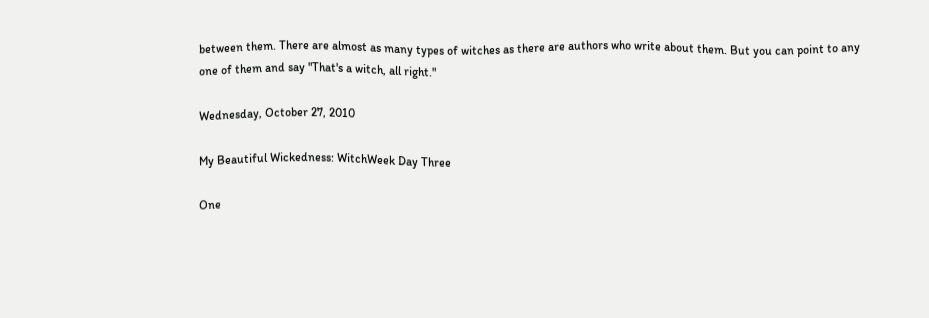between them. There are almost as many types of witches as there are authors who write about them. But you can point to any one of them and say "That's a witch, all right."

Wednesday, October 27, 2010

My Beautiful Wickedness: WitchWeek Day Three

One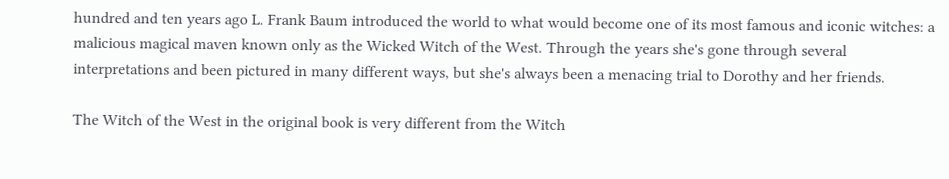hundred and ten years ago L. Frank Baum introduced the world to what would become one of its most famous and iconic witches: a malicious magical maven known only as the Wicked Witch of the West. Through the years she's gone through several interpretations and been pictured in many different ways, but she's always been a menacing trial to Dorothy and her friends.

The Witch of the West in the original book is very different from the Witch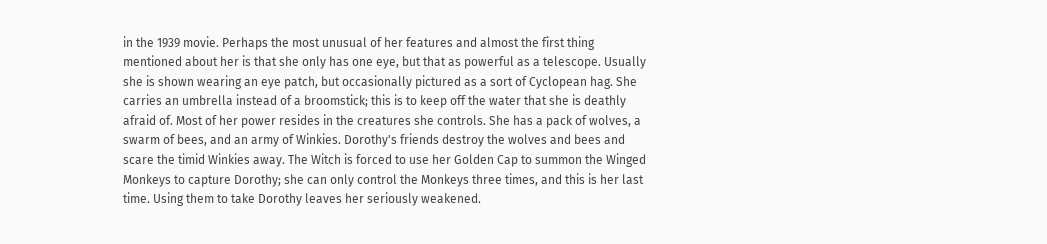in the 1939 movie. Perhaps the most unusual of her features and almost the first thing mentioned about her is that she only has one eye, but that as powerful as a telescope. Usually she is shown wearing an eye patch, but occasionally pictured as a sort of Cyclopean hag. She carries an umbrella instead of a broomstick; this is to keep off the water that she is deathly afraid of. Most of her power resides in the creatures she controls. She has a pack of wolves, a swarm of bees, and an army of Winkies. Dorothy's friends destroy the wolves and bees and scare the timid Winkies away. The Witch is forced to use her Golden Cap to summon the Winged Monkeys to capture Dorothy; she can only control the Monkeys three times, and this is her last time. Using them to take Dorothy leaves her seriously weakened.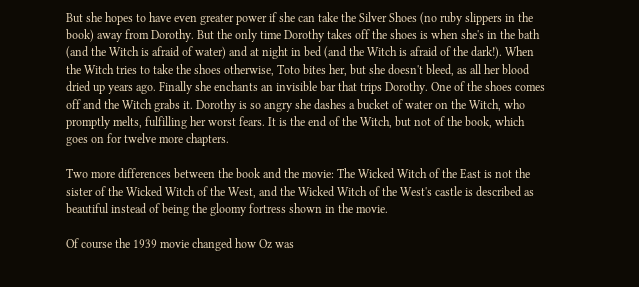But she hopes to have even greater power if she can take the Silver Shoes (no ruby slippers in the book) away from Dorothy. But the only time Dorothy takes off the shoes is when she's in the bath (and the Witch is afraid of water) and at night in bed (and the Witch is afraid of the dark!). When the Witch tries to take the shoes otherwise, Toto bites her, but she doesn't bleed, as all her blood dried up years ago. Finally she enchants an invisible bar that trips Dorothy. One of the shoes comes off and the Witch grabs it. Dorothy is so angry she dashes a bucket of water on the Witch, who promptly melts, fulfilling her worst fears. It is the end of the Witch, but not of the book, which goes on for twelve more chapters.

Two more differences between the book and the movie: The Wicked Witch of the East is not the sister of the Wicked Witch of the West, and the Wicked Witch of the West's castle is described as beautiful instead of being the gloomy fortress shown in the movie.

Of course the 1939 movie changed how Oz was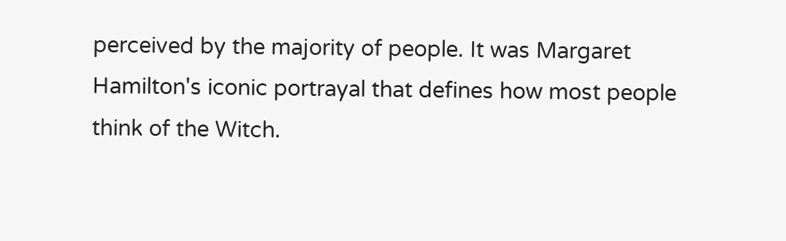perceived by the majority of people. It was Margaret Hamilton's iconic portrayal that defines how most people think of the Witch.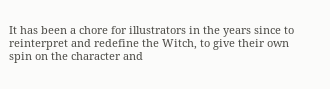It has been a chore for illustrators in the years since to reinterpret and redefine the Witch, to give their own spin on the character and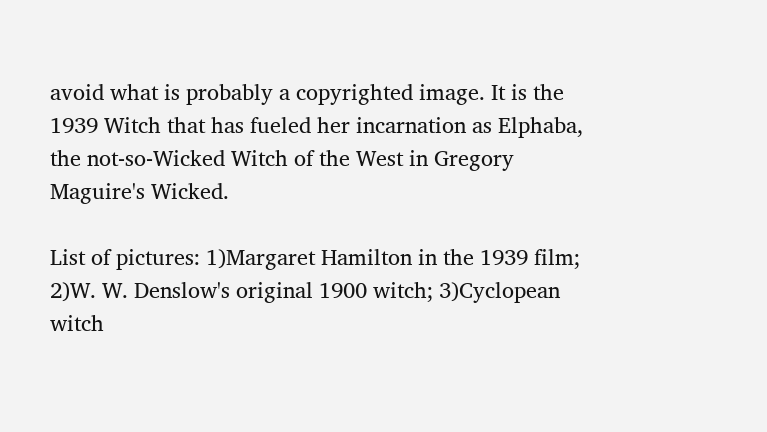avoid what is probably a copyrighted image. It is the 1939 Witch that has fueled her incarnation as Elphaba, the not-so-Wicked Witch of the West in Gregory Maguire's Wicked.

List of pictures: 1)Margaret Hamilton in the 1939 film; 2)W. W. Denslow's original 1900 witch; 3)Cyclopean witch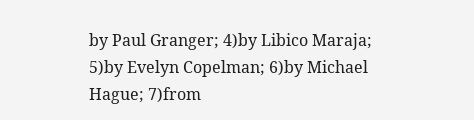by Paul Granger; 4)by Libico Maraja; 5)by Evelyn Copelman; 6)by Michael Hague; 7)from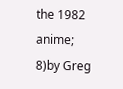the 1982 anime; 8)by Greg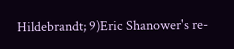Hildebrandt; 9)Eric Shanower's re-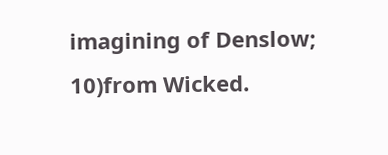imagining of Denslow; 10)from Wicked.